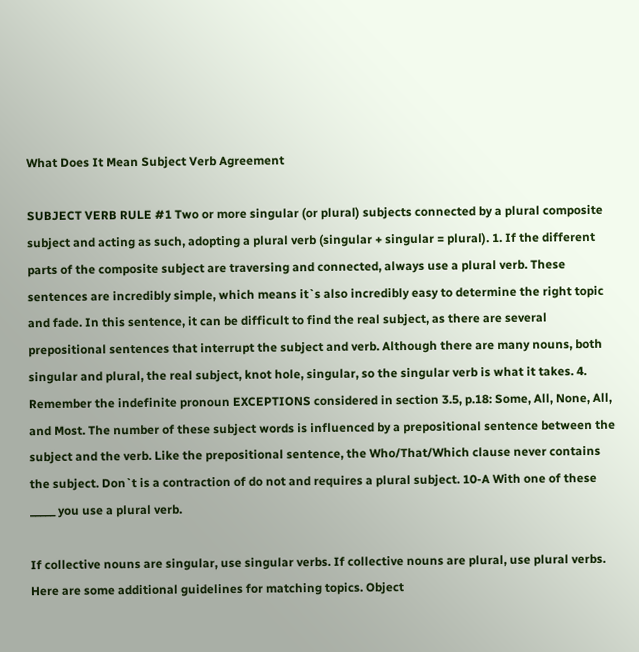What Does It Mean Subject Verb Agreement

SUBJECT VERB RULE #1 Two or more singular (or plural) subjects connected by a plural composite subject and acting as such, adopting a plural verb (singular + singular = plural). 1. If the different parts of the composite subject are traversing and connected, always use a plural verb. These sentences are incredibly simple, which means it`s also incredibly easy to determine the right topic and fade. In this sentence, it can be difficult to find the real subject, as there are several prepositional sentences that interrupt the subject and verb. Although there are many nouns, both singular and plural, the real subject, knot hole, singular, so the singular verb is what it takes. 4. Remember the indefinite pronoun EXCEPTIONS considered in section 3.5, p.18: Some, All, None, All, and Most. The number of these subject words is influenced by a prepositional sentence between the subject and the verb. Like the prepositional sentence, the Who/That/Which clause never contains the subject. Don`t is a contraction of do not and requires a plural subject. 10-A With one of these _____ you use a plural verb.

If collective nouns are singular, use singular verbs. If collective nouns are plural, use plural verbs. Here are some additional guidelines for matching topics. Object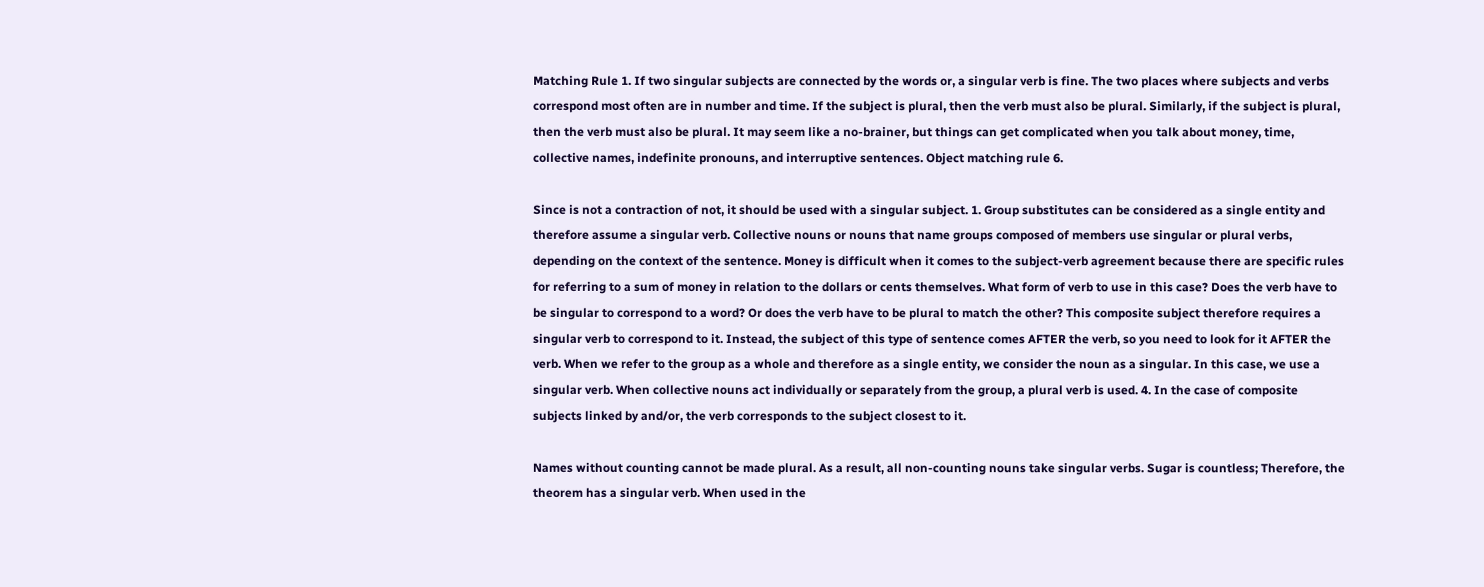Matching Rule 1. If two singular subjects are connected by the words or, a singular verb is fine. The two places where subjects and verbs correspond most often are in number and time. If the subject is plural, then the verb must also be plural. Similarly, if the subject is plural, then the verb must also be plural. It may seem like a no-brainer, but things can get complicated when you talk about money, time, collective names, indefinite pronouns, and interruptive sentences. Object matching rule 6.

Since is not a contraction of not, it should be used with a singular subject. 1. Group substitutes can be considered as a single entity and therefore assume a singular verb. Collective nouns or nouns that name groups composed of members use singular or plural verbs, depending on the context of the sentence. Money is difficult when it comes to the subject-verb agreement because there are specific rules for referring to a sum of money in relation to the dollars or cents themselves. What form of verb to use in this case? Does the verb have to be singular to correspond to a word? Or does the verb have to be plural to match the other? This composite subject therefore requires a singular verb to correspond to it. Instead, the subject of this type of sentence comes AFTER the verb, so you need to look for it AFTER the verb. When we refer to the group as a whole and therefore as a single entity, we consider the noun as a singular. In this case, we use a singular verb. When collective nouns act individually or separately from the group, a plural verb is used. 4. In the case of composite subjects linked by and/or, the verb corresponds to the subject closest to it.

Names without counting cannot be made plural. As a result, all non-counting nouns take singular verbs. Sugar is countless; Therefore, the theorem has a singular verb. When used in the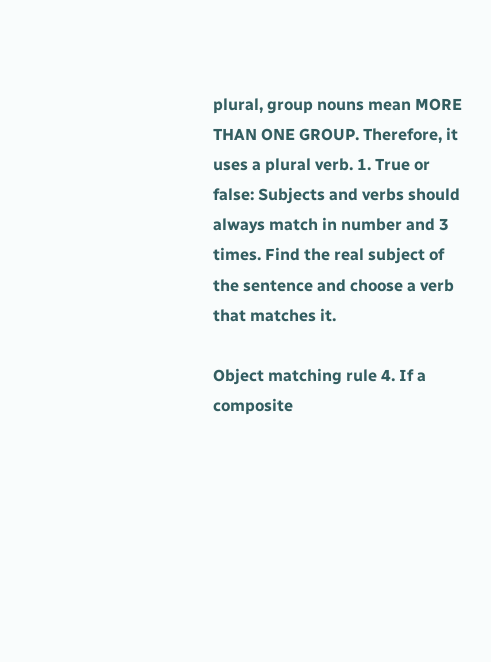plural, group nouns mean MORE THAN ONE GROUP. Therefore, it uses a plural verb. 1. True or false: Subjects and verbs should always match in number and 3 times. Find the real subject of the sentence and choose a verb that matches it.

Object matching rule 4. If a composite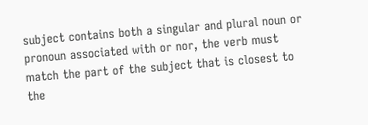subject contains both a singular and plural noun or pronoun associated with or nor, the verb must match the part of the subject that is closest to the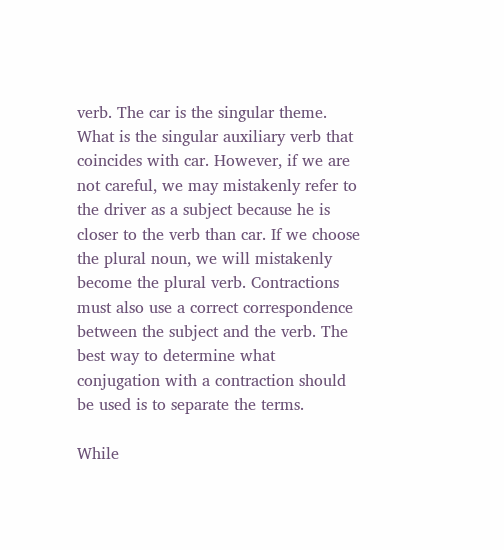verb. The car is the singular theme. What is the singular auxiliary verb that coincides with car. However, if we are not careful, we may mistakenly refer to the driver as a subject because he is closer to the verb than car. If we choose the plural noun, we will mistakenly become the plural verb. Contractions must also use a correct correspondence between the subject and the verb. The best way to determine what conjugation with a contraction should be used is to separate the terms.

While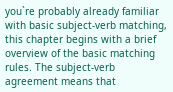you`re probably already familiar with basic subject-verb matching, this chapter begins with a brief overview of the basic matching rules. The subject-verb agreement means that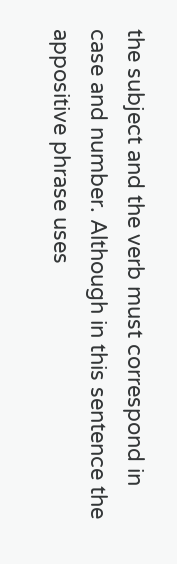the subject and the verb must correspond in case and number. Although in this sentence the appositive phrase uses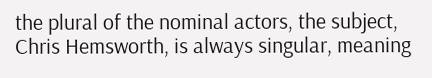the plural of the nominal actors, the subject, Chris Hemsworth, is always singular, meaning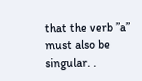that the verb ”a” must also be singular. .